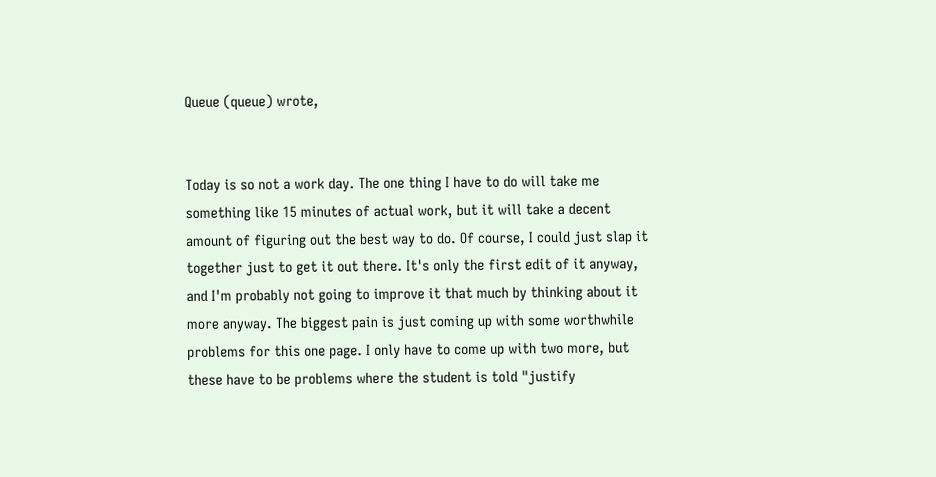Queue (queue) wrote,


Today is so not a work day. The one thing I have to do will take me something like 15 minutes of actual work, but it will take a decent amount of figuring out the best way to do. Of course, I could just slap it together just to get it out there. It's only the first edit of it anyway, and I'm probably not going to improve it that much by thinking about it more anyway. The biggest pain is just coming up with some worthwhile problems for this one page. I only have to come up with two more, but these have to be problems where the student is told "justify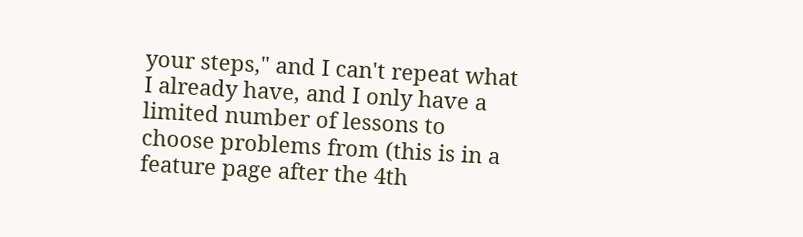your steps," and I can't repeat what I already have, and I only have a limited number of lessons to choose problems from (this is in a feature page after the 4th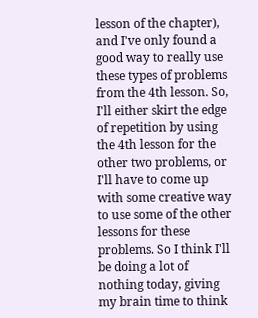lesson of the chapter), and I've only found a good way to really use these types of problems from the 4th lesson. So, I'll either skirt the edge of repetition by using the 4th lesson for the other two problems, or I'll have to come up with some creative way to use some of the other lessons for these problems. So I think I'll be doing a lot of nothing today, giving my brain time to think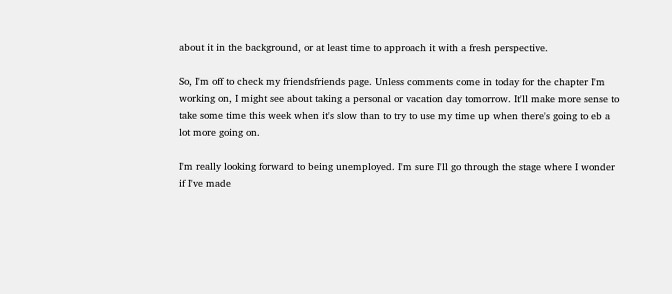about it in the background, or at least time to approach it with a fresh perspective.

So, I'm off to check my friendsfriends page. Unless comments come in today for the chapter I'm working on, I might see about taking a personal or vacation day tomorrow. It'll make more sense to take some time this week when it's slow than to try to use my time up when there's going to eb a lot more going on.

I'm really looking forward to being unemployed. I'm sure I'll go through the stage where I wonder if I've made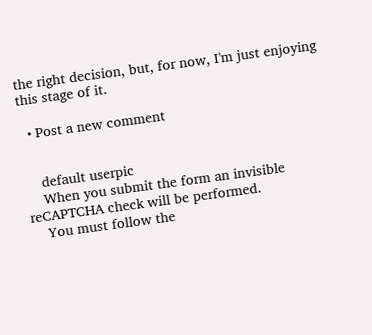the right decision, but, for now, I'm just enjoying this stage of it.

  • Post a new comment


    default userpic
    When you submit the form an invisible reCAPTCHA check will be performed.
    You must follow the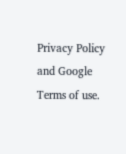Privacy Policy and Google Terms of use.